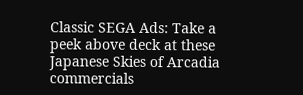Classic SEGA Ads: Take a peek above deck at these Japanese Skies of Arcadia commercials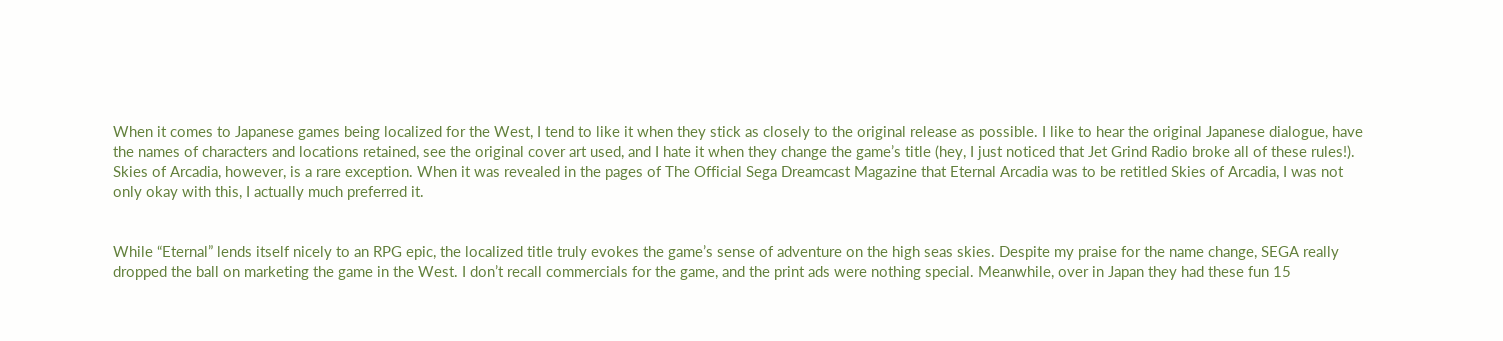When it comes to Japanese games being localized for the West, I tend to like it when they stick as closely to the original release as possible. I like to hear the original Japanese dialogue, have the names of characters and locations retained, see the original cover art used, and I hate it when they change the game’s title (hey, I just noticed that Jet Grind Radio broke all of these rules!). Skies of Arcadia, however, is a rare exception. When it was revealed in the pages of The Official Sega Dreamcast Magazine that Eternal Arcadia was to be retitled Skies of Arcadia, I was not only okay with this, I actually much preferred it.


While “Eternal” lends itself nicely to an RPG epic, the localized title truly evokes the game’s sense of adventure on the high seas skies. Despite my praise for the name change, SEGA really dropped the ball on marketing the game in the West. I don’t recall commercials for the game, and the print ads were nothing special. Meanwhile, over in Japan they had these fun 15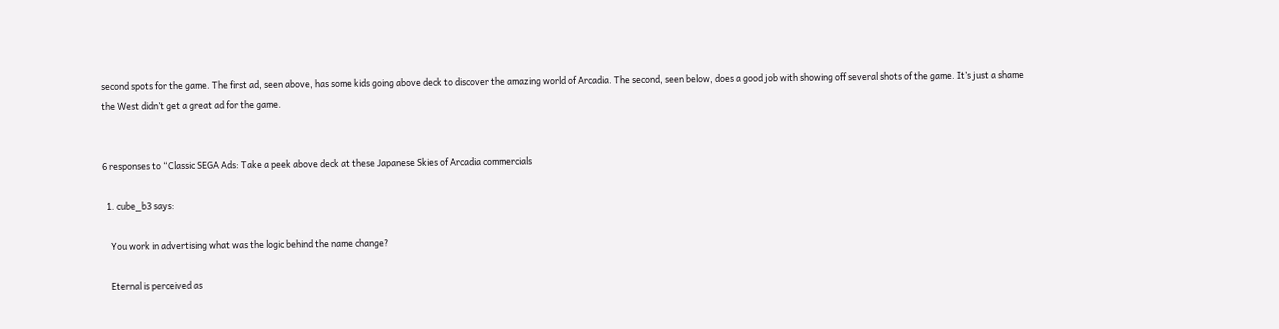second spots for the game. The first ad, seen above, has some kids going above deck to discover the amazing world of Arcadia. The second, seen below, does a good job with showing off several shots of the game. It’s just a shame the West didn’t get a great ad for the game.


6 responses to “Classic SEGA Ads: Take a peek above deck at these Japanese Skies of Arcadia commercials

  1. cube_b3 says:

    You work in advertising what was the logic behind the name change?

    Eternal is perceived as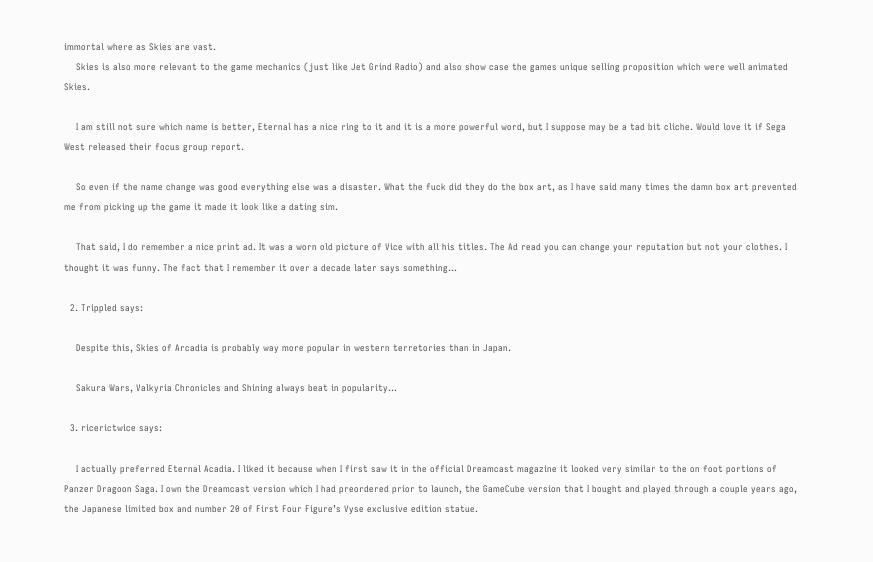immortal where as Skies are vast.
    Skies is also more relevant to the game mechanics (just like Jet Grind Radio) and also show case the games unique selling proposition which were well animated Skies.

    I am still not sure which name is better, Eternal has a nice ring to it and it is a more powerful word, but I suppose may be a tad bit cliche. Would love it if Sega West released their focus group report.

    So even if the name change was good everything else was a disaster. What the fuck did they do the box art, as I have said many times the damn box art prevented me from picking up the game it made it look like a dating sim.

    That said, I do remember a nice print ad. It was a worn old picture of Vice with all his titles. The Ad read you can change your reputation but not your clothes. I thought it was funny. The fact that I remember it over a decade later says something…

  2. Trippled says:

    Despite this, Skies of Arcadia is probably way more popular in western terretories than in Japan.

    Sakura Wars, Valkyria Chronicles and Shining always beat in popularity…

  3. ricerictwice says:

    I actually preferred Eternal Acadia. I liked it because when I first saw it in the official Dreamcast magazine it looked very similar to the on foot portions of Panzer Dragoon Saga. I own the Dreamcast version which I had preordered prior to launch, the GameCube version that I bought and played through a couple years ago, the Japanese limited box and number 20 of First Four Figure’s Vyse exclusive edition statue.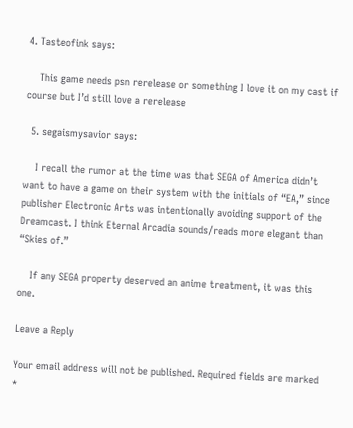4. Tasteofink says:

    This game needs psn rerelease or something I love it on my cast if course but I’d still love a rerelease

  5. segaismysavior says:

    I recall the rumor at the time was that SEGA of America didn’t want to have a game on their system with the initials of “EA,” since publisher Electronic Arts was intentionally avoiding support of the Dreamcast. I think Eternal Arcadia sounds/reads more elegant than “Skies of.”

    If any SEGA property deserved an anime treatment, it was this one.

Leave a Reply

Your email address will not be published. Required fields are marked *